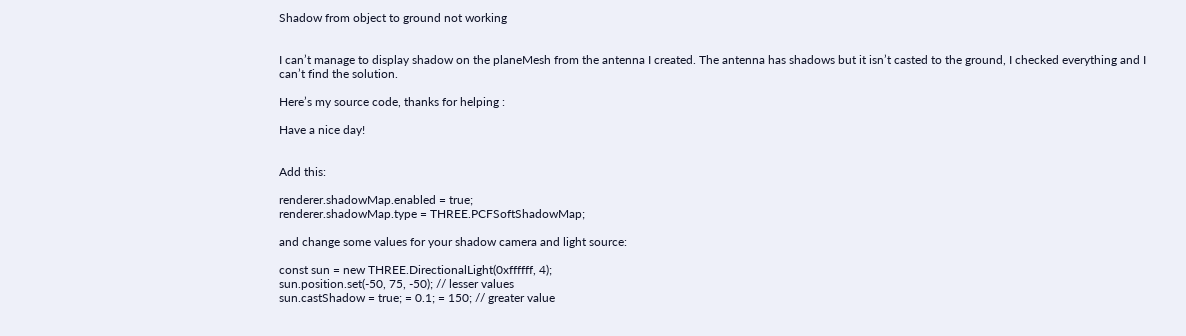Shadow from object to ground not working


I can’t manage to display shadow on the planeMesh from the antenna I created. The antenna has shadows but it isn’t casted to the ground, I checked everything and I can’t find the solution.

Here’s my source code, thanks for helping :

Have a nice day!


Add this:

renderer.shadowMap.enabled = true;
renderer.shadowMap.type = THREE.PCFSoftShadowMap;

and change some values for your shadow camera and light source:

const sun = new THREE.DirectionalLight(0xffffff, 4);
sun.position.set(-50, 75, -50); // lesser values
sun.castShadow = true; = 0.1; = 150; // greater value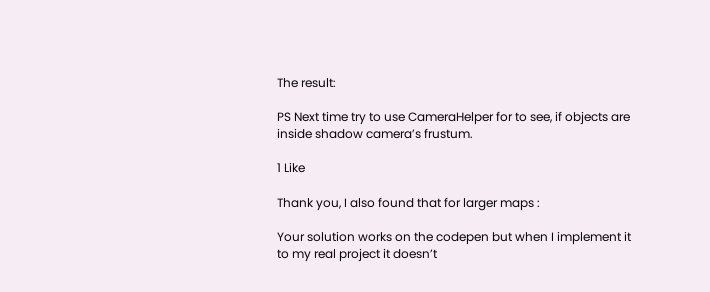The result:

PS Next time try to use CameraHelper for to see, if objects are inside shadow camera’s frustum.

1 Like

Thank you, I also found that for larger maps :

Your solution works on the codepen but when I implement it to my real project it doesn’t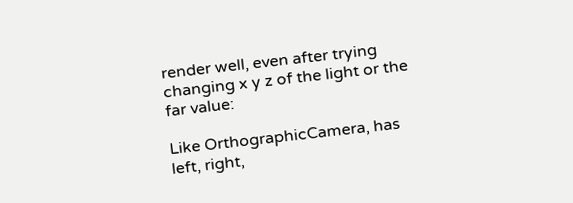render well, even after trying changing x y z of the light or the far value:

Like OrthographicCamera, has left, right,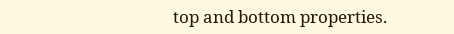top and bottom properties.